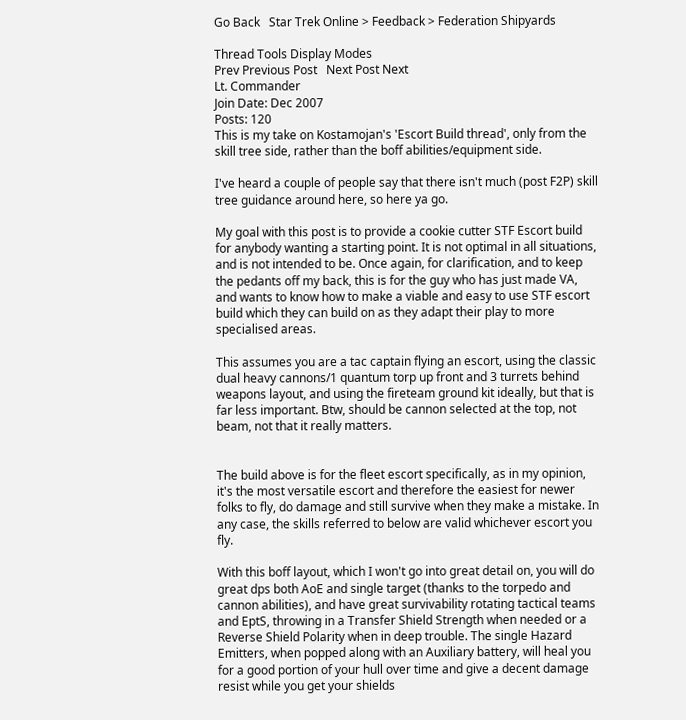Go Back   Star Trek Online > Feedback > Federation Shipyards

Thread Tools Display Modes
Prev Previous Post   Next Post Next
Lt. Commander
Join Date: Dec 2007
Posts: 120
This is my take on Kostamojan's 'Escort Build thread', only from the skill tree side, rather than the boff abilities/equipment side.

I've heard a couple of people say that there isn't much (post F2P) skill tree guidance around here, so here ya go.

My goal with this post is to provide a cookie cutter STF Escort build for anybody wanting a starting point. It is not optimal in all situations, and is not intended to be. Once again, for clarification, and to keep the pedants off my back, this is for the guy who has just made VA, and wants to know how to make a viable and easy to use STF escort build which they can build on as they adapt their play to more specialised areas.

This assumes you are a tac captain flying an escort, using the classic dual heavy cannons/1 quantum torp up front and 3 turrets behind weapons layout, and using the fireteam ground kit ideally, but that is far less important. Btw, should be cannon selected at the top, not beam, not that it really matters.


The build above is for the fleet escort specifically, as in my opinion, it's the most versatile escort and therefore the easiest for newer folks to fly, do damage and still survive when they make a mistake. In any case, the skills referred to below are valid whichever escort you fly.

With this boff layout, which I won't go into great detail on, you will do great dps both AoE and single target (thanks to the torpedo and cannon abilities), and have great survivability rotating tactical teams and EptS, throwing in a Transfer Shield Strength when needed or a Reverse Shield Polarity when in deep trouble. The single Hazard Emitters, when popped along with an Auxiliary battery, will heal you for a good portion of your hull over time and give a decent damage resist while you get your shields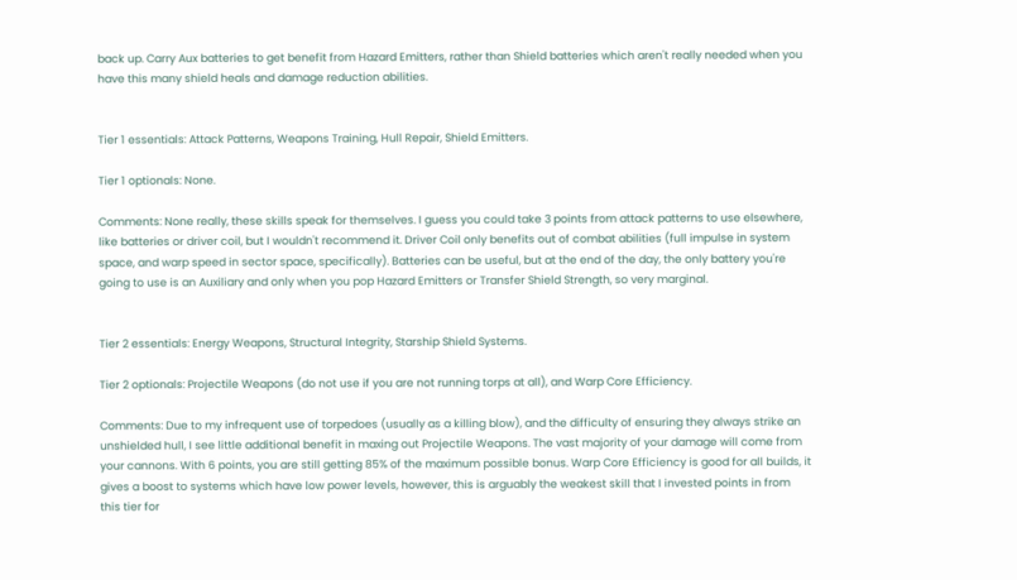back up. Carry Aux batteries to get benefit from Hazard Emitters, rather than Shield batteries which aren't really needed when you have this many shield heals and damage reduction abilities.


Tier 1 essentials: Attack Patterns, Weapons Training, Hull Repair, Shield Emitters.

Tier 1 optionals: None.

Comments: None really, these skills speak for themselves. I guess you could take 3 points from attack patterns to use elsewhere, like batteries or driver coil, but I wouldn't recommend it. Driver Coil only benefits out of combat abilities (full impulse in system space, and warp speed in sector space, specifically). Batteries can be useful, but at the end of the day, the only battery you're going to use is an Auxiliary and only when you pop Hazard Emitters or Transfer Shield Strength, so very marginal.


Tier 2 essentials: Energy Weapons, Structural Integrity, Starship Shield Systems.

Tier 2 optionals: Projectile Weapons (do not use if you are not running torps at all), and Warp Core Efficiency.

Comments: Due to my infrequent use of torpedoes (usually as a killing blow), and the difficulty of ensuring they always strike an unshielded hull, I see little additional benefit in maxing out Projectile Weapons. The vast majority of your damage will come from your cannons. With 6 points, you are still getting 85% of the maximum possible bonus. Warp Core Efficiency is good for all builds, it gives a boost to systems which have low power levels, however, this is arguably the weakest skill that I invested points in from this tier for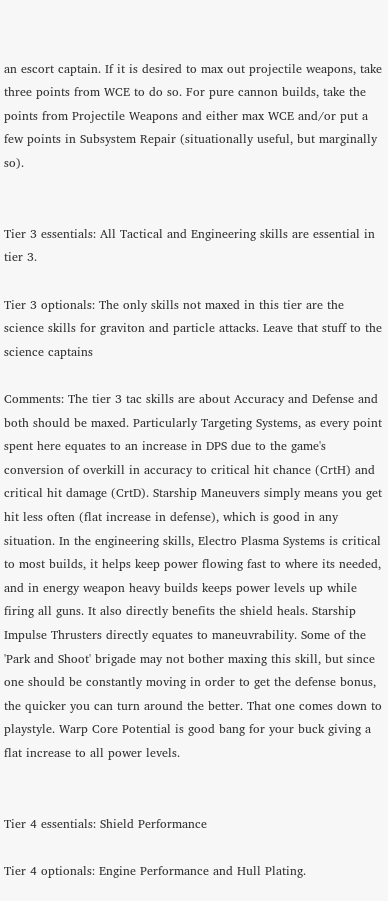an escort captain. If it is desired to max out projectile weapons, take three points from WCE to do so. For pure cannon builds, take the points from Projectile Weapons and either max WCE and/or put a few points in Subsystem Repair (situationally useful, but marginally so).


Tier 3 essentials: All Tactical and Engineering skills are essential in tier 3.

Tier 3 optionals: The only skills not maxed in this tier are the science skills for graviton and particle attacks. Leave that stuff to the science captains

Comments: The tier 3 tac skills are about Accuracy and Defense and both should be maxed. Particularly Targeting Systems, as every point spent here equates to an increase in DPS due to the game's conversion of overkill in accuracy to critical hit chance (CrtH) and critical hit damage (CrtD). Starship Maneuvers simply means you get hit less often (flat increase in defense), which is good in any situation. In the engineering skills, Electro Plasma Systems is critical to most builds, it helps keep power flowing fast to where its needed, and in energy weapon heavy builds keeps power levels up while firing all guns. It also directly benefits the shield heals. Starship Impulse Thrusters directly equates to maneuvrability. Some of the 'Park and Shoot' brigade may not bother maxing this skill, but since one should be constantly moving in order to get the defense bonus, the quicker you can turn around the better. That one comes down to playstyle. Warp Core Potential is good bang for your buck giving a flat increase to all power levels.


Tier 4 essentials: Shield Performance

Tier 4 optionals: Engine Performance and Hull Plating.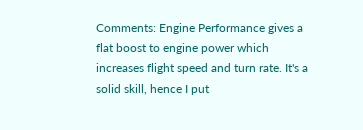Comments: Engine Performance gives a flat boost to engine power which increases flight speed and turn rate. It's a solid skill, hence I put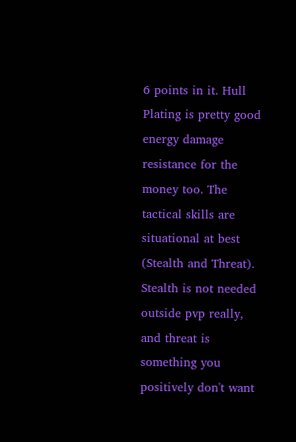6 points in it. Hull Plating is pretty good energy damage resistance for the money too. The tactical skills are situational at best (Stealth and Threat). Stealth is not needed outside pvp really, and threat is something you positively don't want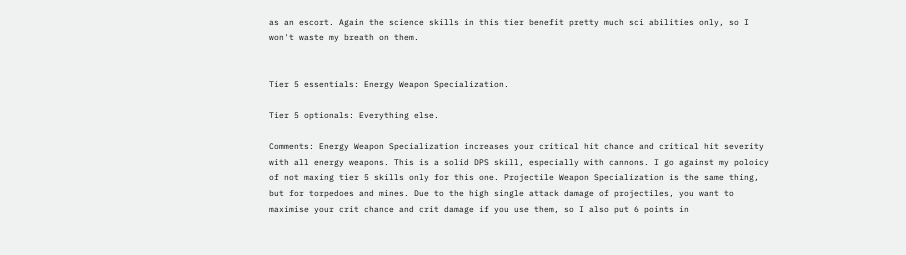as an escort. Again the science skills in this tier benefit pretty much sci abilities only, so I won't waste my breath on them.


Tier 5 essentials: Energy Weapon Specialization.

Tier 5 optionals: Everything else.

Comments: Energy Weapon Specialization increases your critical hit chance and critical hit severity with all energy weapons. This is a solid DPS skill, especially with cannons. I go against my poloicy of not maxing tier 5 skills only for this one. Projectile Weapon Specialization is the same thing, but for torpedoes and mines. Due to the high single attack damage of projectiles, you want to maximise your crit chance and crit damage if you use them, so I also put 6 points in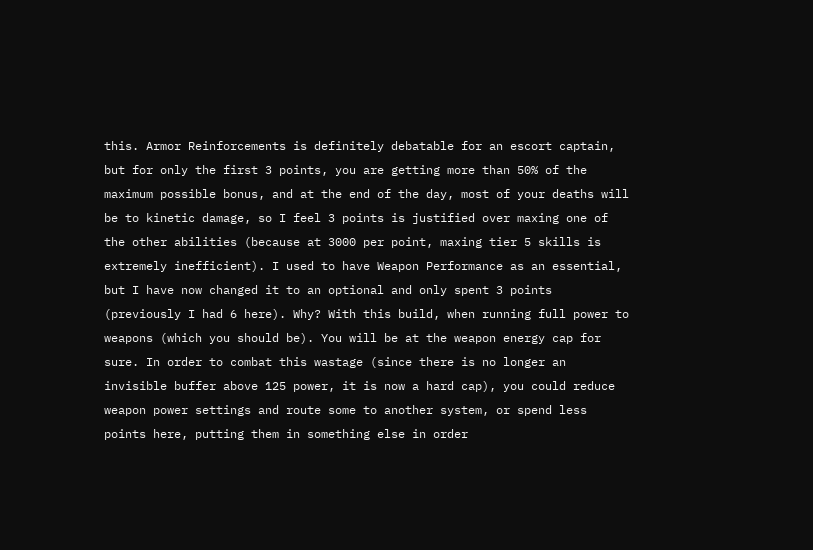this. Armor Reinforcements is definitely debatable for an escort captain, but for only the first 3 points, you are getting more than 50% of the maximum possible bonus, and at the end of the day, most of your deaths will be to kinetic damage, so I feel 3 points is justified over maxing one of the other abilities (because at 3000 per point, maxing tier 5 skills is extremely inefficient). I used to have Weapon Performance as an essential, but I have now changed it to an optional and only spent 3 points (previously I had 6 here). Why? With this build, when running full power to weapons (which you should be). You will be at the weapon energy cap for sure. In order to combat this wastage (since there is no longer an invisible buffer above 125 power, it is now a hard cap), you could reduce weapon power settings and route some to another system, or spend less points here, putting them in something else in order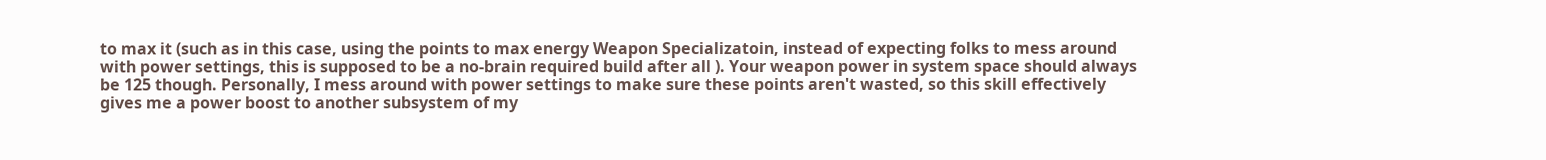to max it (such as in this case, using the points to max energy Weapon Specializatoin, instead of expecting folks to mess around with power settings, this is supposed to be a no-brain required build after all ). Your weapon power in system space should always be 125 though. Personally, I mess around with power settings to make sure these points aren't wasted, so this skill effectively gives me a power boost to another subsystem of my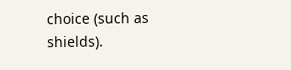choice (such as shields).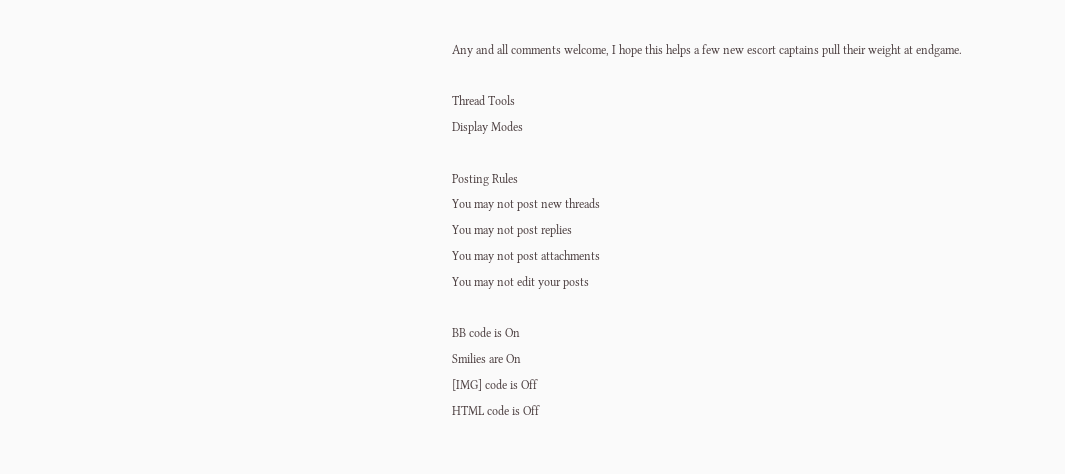Any and all comments welcome, I hope this helps a few new escort captains pull their weight at endgame.

Thread Tools
Display Modes

Posting Rules
You may not post new threads
You may not post replies
You may not post attachments
You may not edit your posts

BB code is On
Smilies are On
[IMG] code is Off
HTML code is Off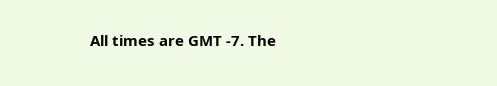All times are GMT -7. The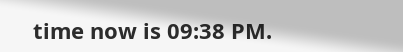time now is 09:38 PM.